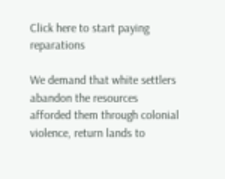Click here to start paying reparations

We demand that white settlers abandon the resources afforded them through colonial violence, return lands to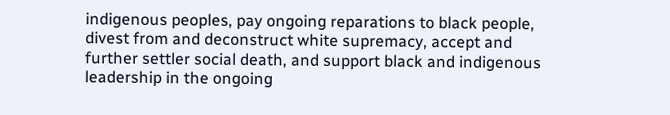indigenous peoples, pay ongoing reparations to black people, divest from and deconstruct white supremacy, accept and further settler social death, and support black and indigenous leadership in the ongoing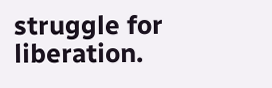struggle for liberation.